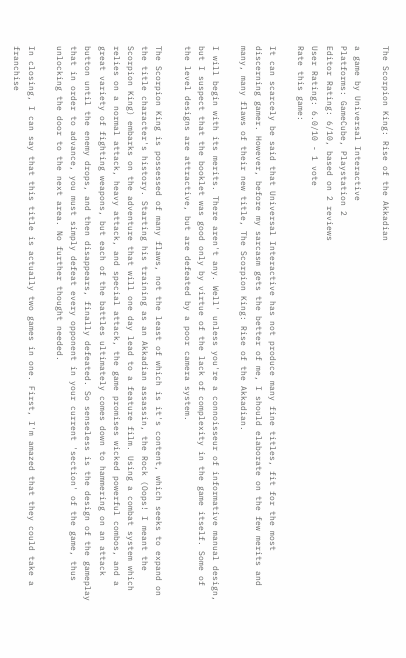The Scorpion King: Rise of the Akkadian

a game by Universal Interactive
Platforms: GameCube, Playstation 2
Editor Rating: 6/10, based on 2 reviews
User Rating: 6.0/10 - 1 vote
Rate this game:

It can scarcely be said that Universal Interactive has not produce many fine titles, fit for the most discerning gamer. However, before my sarcasm gets the better of me, I should elaborate on the few merits and many, many flaws of their new title, The Scorpion King: Rise of the Akkadian.

I will begin with its merits. There aren't any. Well' unless you're a connoisseur of informative manual design, but I suspect that the booklet was good only by virtue of the lack of complexity in the game itself. Some of the level designs are attractive, but are defeated by a poor camera system.

The Scorpion King is possessed of many flaws, not the least of which is it's content, which seeks to expand on the title character's history. Starting his training as an Akkadian assassin, the Rock (Oops! I meant the Scorpion King) embarks on the adventure that will one day lead to a feature film. Using a combat system which relies on a normal attack, heavy attack, and special attack, the game promises wicked powerful combos, and a great variety of fighting weapons, but each of the battles ultimately comes down to hammering on an attack button until the enemy drops, and then disappears, finally defeated. So senseless is the design of the gameplay that in order to advance, you must simply defeat every opponent in your current 'section' of the game, thus unlocking the door to the next area. No further thought needed.

In closing, I can say that this title is actually two games in one. First, I'm amazed that they could take a franchise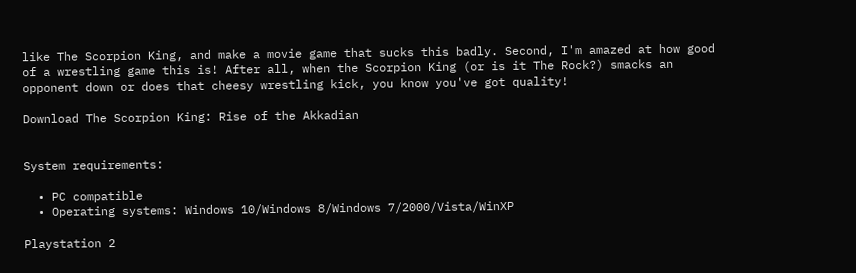like The Scorpion King, and make a movie game that sucks this badly. Second, I'm amazed at how good of a wrestling game this is! After all, when the Scorpion King (or is it The Rock?) smacks an opponent down or does that cheesy wrestling kick, you know you've got quality!

Download The Scorpion King: Rise of the Akkadian


System requirements:

  • PC compatible
  • Operating systems: Windows 10/Windows 8/Windows 7/2000/Vista/WinXP

Playstation 2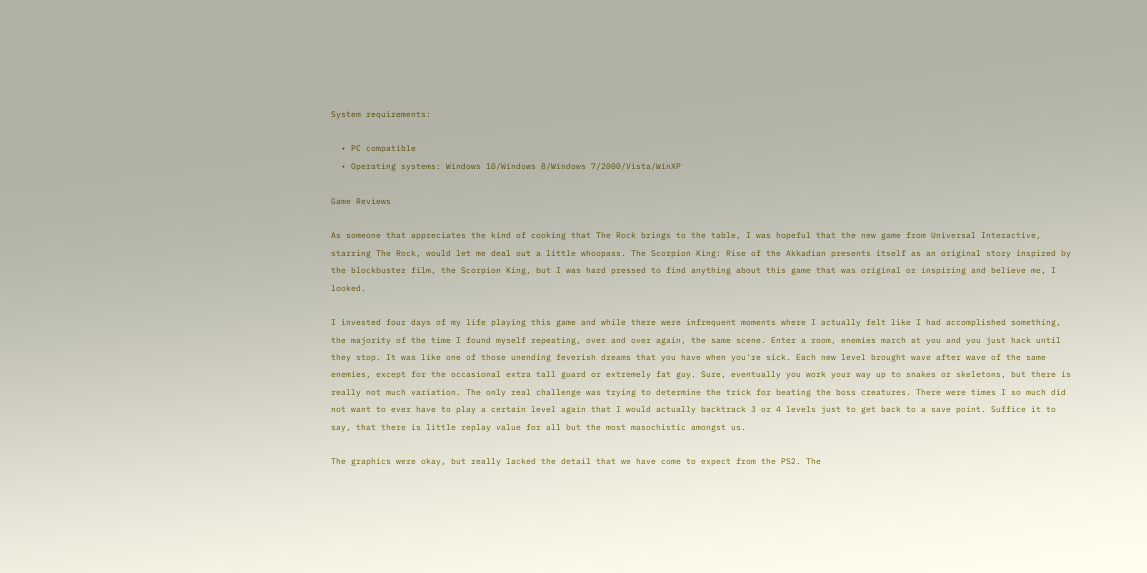System requirements:

  • PC compatible
  • Operating systems: Windows 10/Windows 8/Windows 7/2000/Vista/WinXP

Game Reviews

As someone that appreciates the kind of cooking that The Rock brings to the table, I was hopeful that the new game from Universal Interactive, starring The Rock, would let me deal out a little whoopass. The Scorpion King: Rise of the Akkadian presents itself as an original story inspired by the blockbuster film, the Scorpion King, but I was hard pressed to find anything about this game that was original or inspiring and believe me, I looked.

I invested four days of my life playing this game and while there were infrequent moments where I actually felt like I had accomplished something, the majority of the time I found myself repeating, over and over again, the same scene. Enter a room, enemies march at you and you just hack until they stop. It was like one of those unending feverish dreams that you have when you're sick. Each new level brought wave after wave of the same enemies, except for the occasional extra tall guard or extremely fat guy. Sure, eventually you work your way up to snakes or skeletons, but there is really not much variation. The only real challenge was trying to determine the trick for beating the boss creatures. There were times I so much did not want to ever have to play a certain level again that I would actually backtrack 3 or 4 levels just to get back to a save point. Suffice it to say, that there is little replay value for all but the most masochistic amongst us.

The graphics were okay, but really lacked the detail that we have come to expect from the PS2. The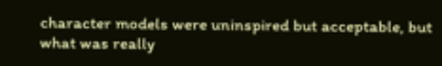character models were uninspired but acceptable, but what was really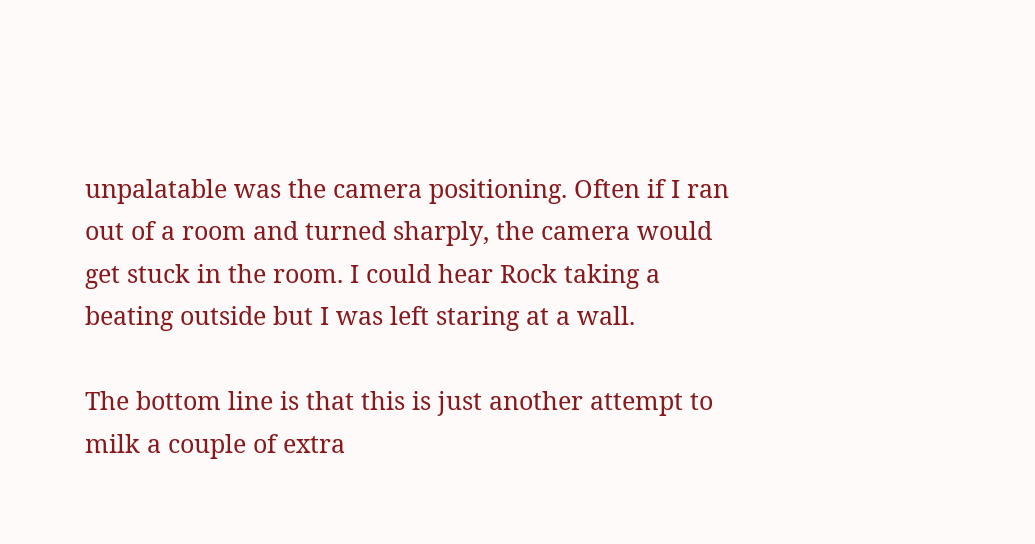unpalatable was the camera positioning. Often if I ran out of a room and turned sharply, the camera would get stuck in the room. I could hear Rock taking a beating outside but I was left staring at a wall.

The bottom line is that this is just another attempt to milk a couple of extra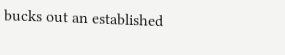bucks out an established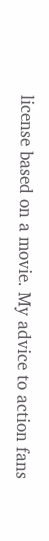license based on a movie. My advice to action fans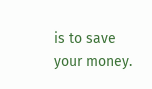is to save your money.